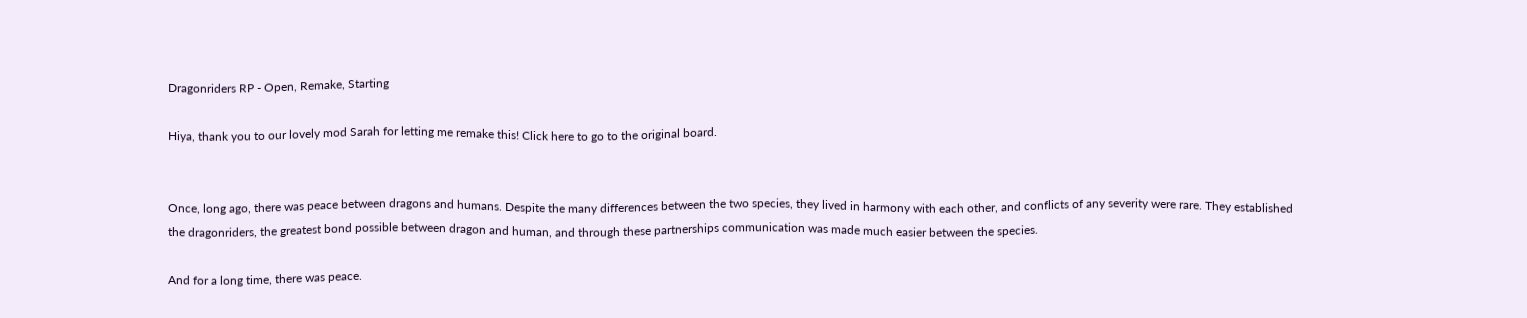Dragonriders RP - Open, Remake, Starting

Hiya, thank you to our lovely mod Sarah for letting me remake this! Click here to go to the original board.


Once, long ago, there was peace between dragons and humans. Despite the many differences between the two species, they lived in harmony with each other, and conflicts of any severity were rare. They established the dragonriders, the greatest bond possible between dragon and human, and through these partnerships communication was made much easier between the species.

And for a long time, there was peace.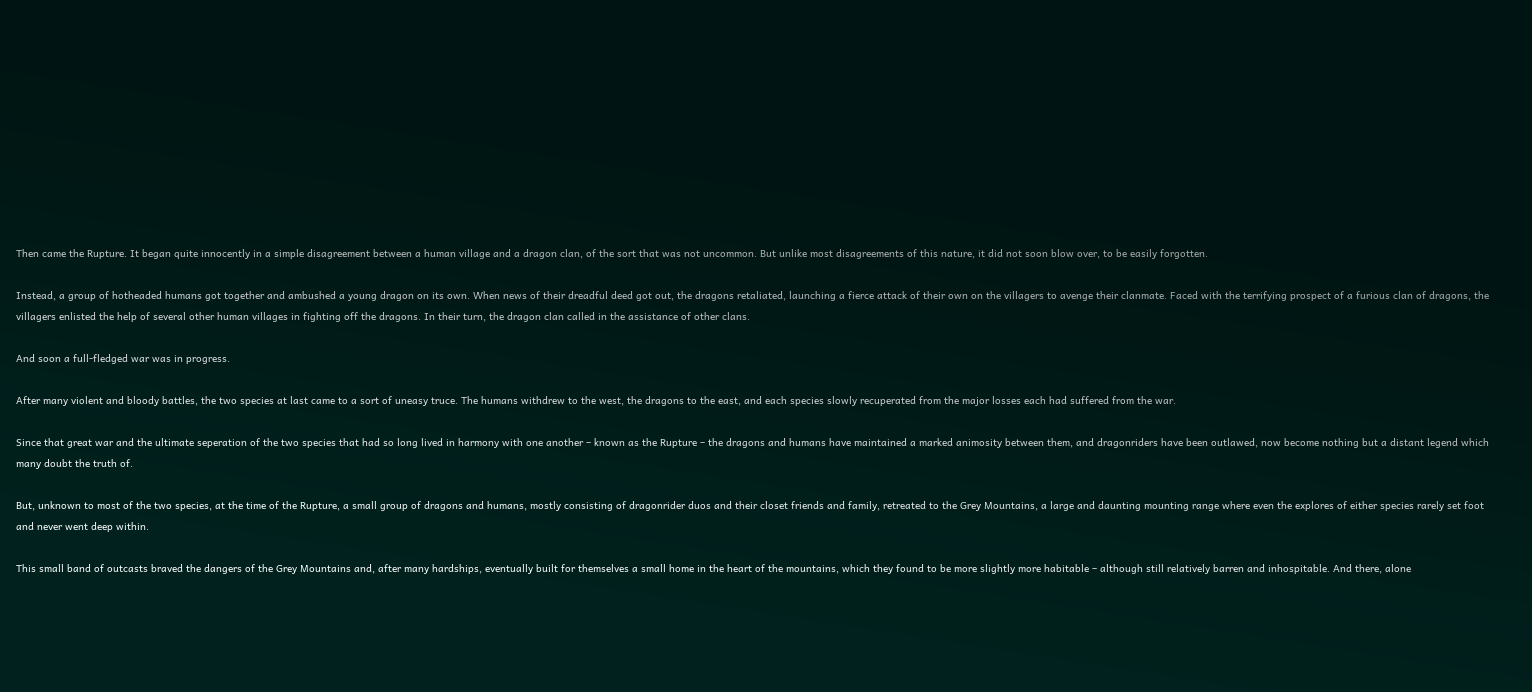Then came the Rupture. It began quite innocently in a simple disagreement between a human village and a dragon clan, of the sort that was not uncommon. But unlike most disagreements of this nature, it did not soon blow over, to be easily forgotten.

Instead, a group of hotheaded humans got together and ambushed a young dragon on its own. When news of their dreadful deed got out, the dragons retaliated, launching a fierce attack of their own on the villagers to avenge their clanmate. Faced with the terrifying prospect of a furious clan of dragons, the villagers enlisted the help of several other human villages in fighting off the dragons. In their turn, the dragon clan called in the assistance of other clans.

And soon a full-fledged war was in progress.

After many violent and bloody battles, the two species at last came to a sort of uneasy truce. The humans withdrew to the west, the dragons to the east, and each species slowly recuperated from the major losses each had suffered from the war.

Since that great war and the ultimate seperation of the two species that had so long lived in harmony with one another – known as the Rupture – the dragons and humans have maintained a marked animosity between them, and dragonriders have been outlawed, now become nothing but a distant legend which many doubt the truth of.

But, unknown to most of the two species, at the time of the Rupture, a small group of dragons and humans, mostly consisting of dragonrider duos and their closet friends and family, retreated to the Grey Mountains, a large and daunting mounting range where even the explores of either species rarely set foot and never went deep within.

This small band of outcasts braved the dangers of the Grey Mountains and, after many hardships, eventually built for themselves a small home in the heart of the mountains, which they found to be more slightly more habitable – although still relatively barren and inhospitable. And there, alone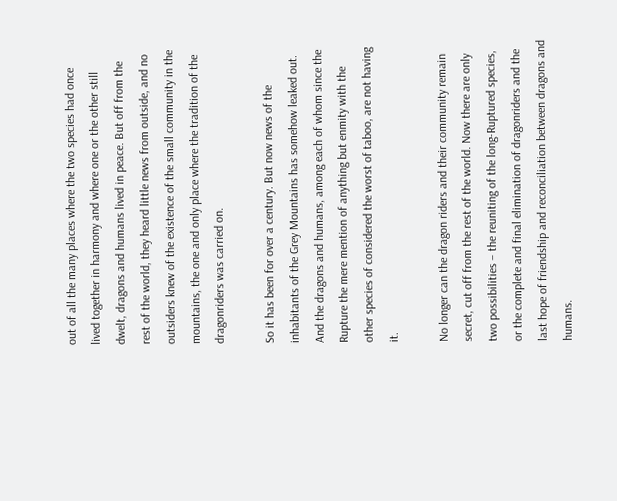out of all the many places where the two species had once lived together in harmony and where one or the other still dwelt, dragons and humans lived in peace. But off from the rest of the world, they heard little news from outside, and no outsiders knew of the existence of the small community in the mountains, the one and only place where the tradition of the dragonriders was carried on.

So it has been for over a century. But now news of the inhabitants of the Grey Mountains has somehow leaked out. And the dragons and humans, among each of whom since the Rupture the mere mention of anything but enmity with the other species of considered the worst of taboo, are not having it.

No longer can the dragon riders and their community remain secret, cut off from the rest of the world. Now there are only two possibilities – the reuniting of the long-Ruptured species, or the complete and final elimination of dragonriders and the last hope of friendship and reconciliation between dragons and humans.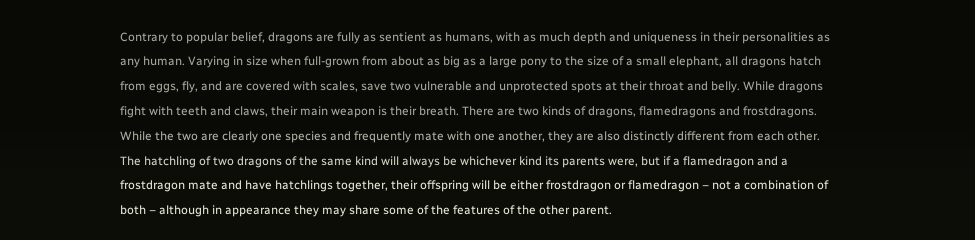Contrary to popular belief, dragons are fully as sentient as humans, with as much depth and uniqueness in their personalities as any human. Varying in size when full-grown from about as big as a large pony to the size of a small elephant, all dragons hatch from eggs, fly, and are covered with scales, save two vulnerable and unprotected spots at their throat and belly. While dragons fight with teeth and claws, their main weapon is their breath. There are two kinds of dragons, flamedragons and frostdragons. While the two are clearly one species and frequently mate with one another, they are also distinctly different from each other. The hatchling of two dragons of the same kind will always be whichever kind its parents were, but if a flamedragon and a frostdragon mate and have hatchlings together, their offspring will be either frostdragon or flamedragon – not a combination of both – although in appearance they may share some of the features of the other parent.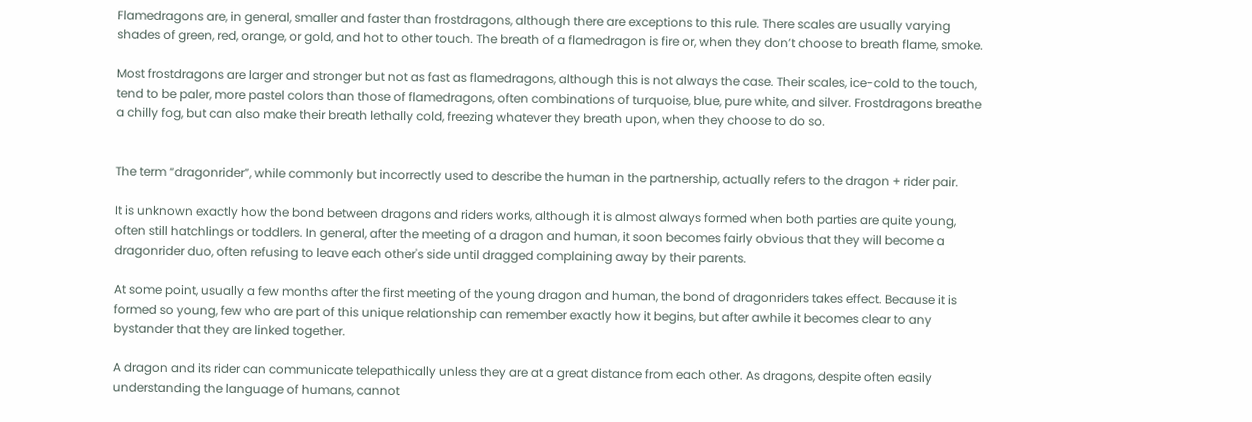Flamedragons are, in general, smaller and faster than frostdragons, although there are exceptions to this rule. There scales are usually varying shades of green, red, orange, or gold, and hot to other touch. The breath of a flamedragon is fire or, when they don’t choose to breath flame, smoke.

Most frostdragons are larger and stronger but not as fast as flamedragons, although this is not always the case. Their scales, ice-cold to the touch, tend to be paler, more pastel colors than those of flamedragons, often combinations of turquoise, blue, pure white, and silver. Frostdragons breathe a chilly fog, but can also make their breath lethally cold, freezing whatever they breath upon, when they choose to do so.


The term “dragonrider”, while commonly but incorrectly used to describe the human in the partnership, actually refers to the dragon + rider pair.

It is unknown exactly how the bond between dragons and riders works, although it is almost always formed when both parties are quite young, often still hatchlings or toddlers. In general, after the meeting of a dragon and human, it soon becomes fairly obvious that they will become a dragonrider duo, often refusing to leave each other's side until dragged complaining away by their parents.

At some point, usually a few months after the first meeting of the young dragon and human, the bond of dragonriders takes effect. Because it is formed so young, few who are part of this unique relationship can remember exactly how it begins, but after awhile it becomes clear to any bystander that they are linked together.

A dragon and its rider can communicate telepathically unless they are at a great distance from each other. As dragons, despite often easily understanding the language of humans, cannot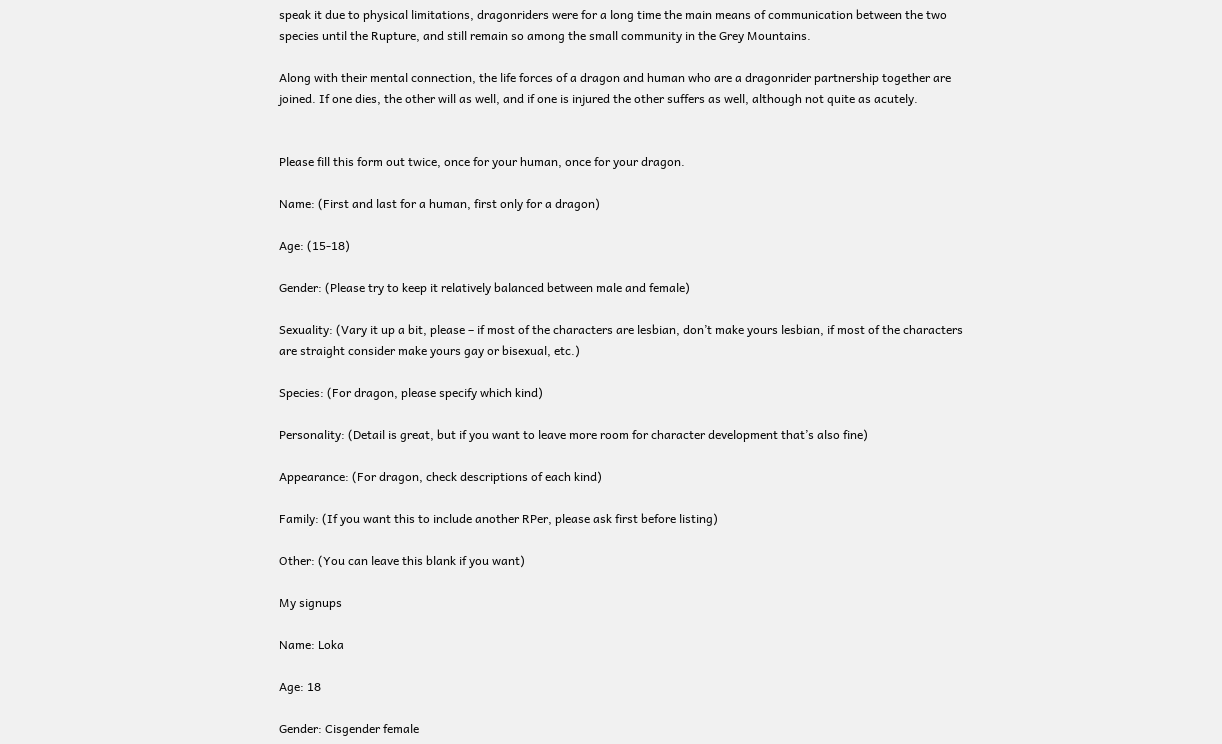speak it due to physical limitations, dragonriders were for a long time the main means of communication between the two species until the Rupture, and still remain so among the small community in the Grey Mountains.

Along with their mental connection, the life forces of a dragon and human who are a dragonrider partnership together are joined. If one dies, the other will as well, and if one is injured the other suffers as well, although not quite as acutely.


Please fill this form out twice, once for your human, once for your dragon.

Name: (First and last for a human, first only for a dragon)

Age: (15-18)

Gender: (Please try to keep it relatively balanced between male and female)

Sexuality: (Vary it up a bit, please – if most of the characters are lesbian, don’t make yours lesbian, if most of the characters are straight consider make yours gay or bisexual, etc.)

Species: (For dragon, please specify which kind)

Personality: (Detail is great, but if you want to leave more room for character development that’s also fine)

Appearance: (For dragon, check descriptions of each kind)

Family: (If you want this to include another RPer, please ask first before listing)

Other: (You can leave this blank if you want)

My signups

Name: Loka

Age: 18

Gender: Cisgender female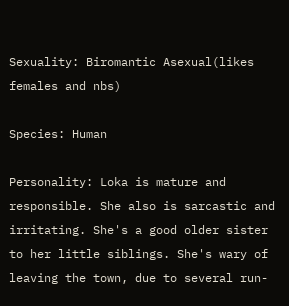Sexuality: Biromantic Asexual(likes females and nbs)

Species: Human

Personality: Loka is mature and responsible. She also is sarcastic and irritating. She's a good older sister to her little siblings. She's wary of leaving the town, due to several run-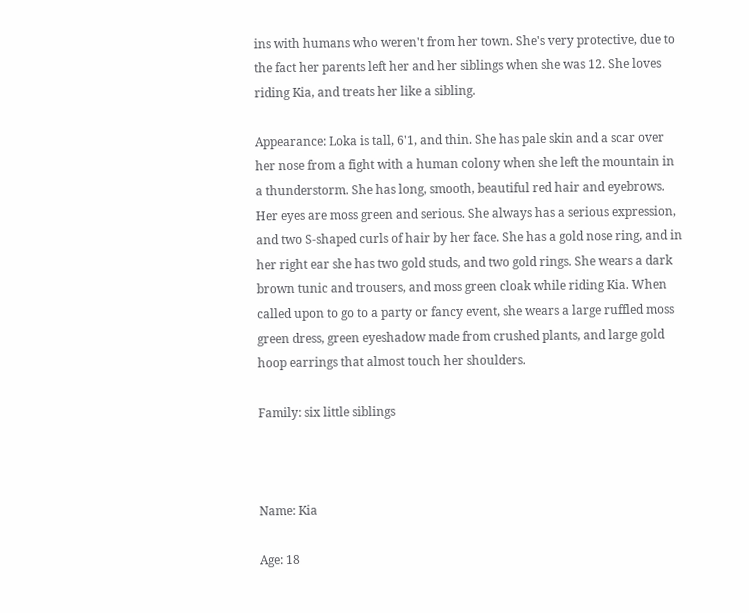ins with humans who weren't from her town. She's very protective, due to the fact her parents left her and her siblings when she was 12. She loves riding Kia, and treats her like a sibling.

Appearance: Loka is tall, 6'1, and thin. She has pale skin and a scar over her nose from a fight with a human colony when she left the mountain in a thunderstorm. She has long, smooth, beautiful red hair and eyebrows. Her eyes are moss green and serious. She always has a serious expression, and two S-shaped curls of hair by her face. She has a gold nose ring, and in her right ear she has two gold studs, and two gold rings. She wears a dark brown tunic and trousers, and moss green cloak while riding Kia. When called upon to go to a party or fancy event, she wears a large ruffled moss green dress, green eyeshadow made from crushed plants, and large gold hoop earrings that almost touch her shoulders.

Family: six little siblings



Name: Kia

Age: 18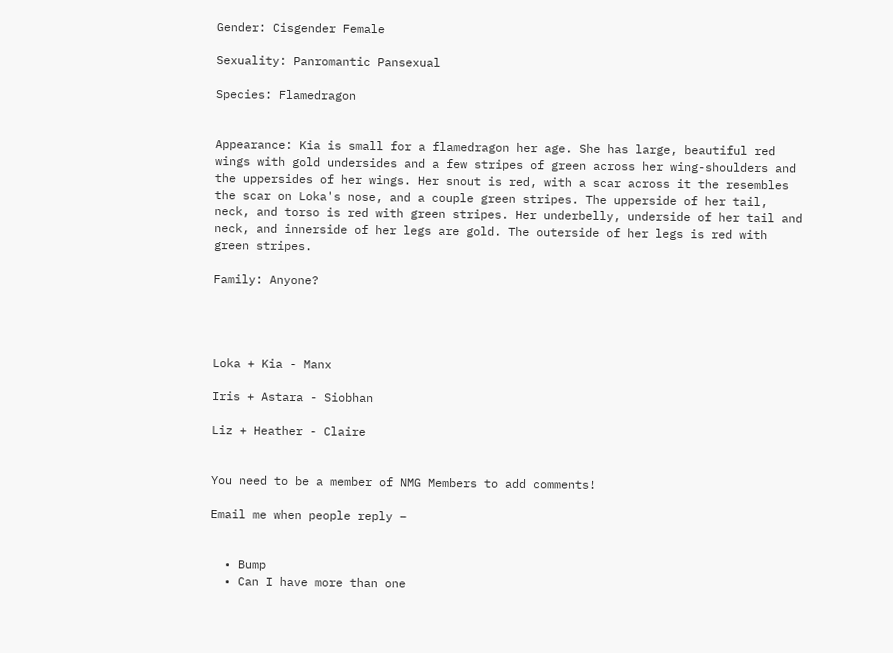Gender: Cisgender Female

Sexuality: Panromantic Pansexual

Species: Flamedragon


Appearance: Kia is small for a flamedragon her age. She has large, beautiful red wings with gold undersides and a few stripes of green across her wing-shoulders and the uppersides of her wings. Her snout is red, with a scar across it the resembles the scar on Loka's nose, and a couple green stripes. The upperside of her tail, neck, and torso is red with green stripes. Her underbelly, underside of her tail and neck, and innerside of her legs are gold. The outerside of her legs is red with green stripes.

Family: Anyone?




Loka + Kia - Manx

Iris + Astara - Siobhan

Liz + Heather - Claire


You need to be a member of NMG Members to add comments!

Email me when people reply –


  • Bump
  • Can I have more than one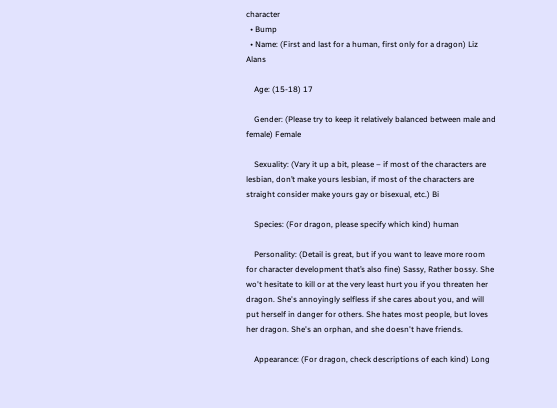character
  • Bump
  • Name: (First and last for a human, first only for a dragon) Liz Alans

    Age: (15-18) 17

    Gender: (Please try to keep it relatively balanced between male and female) Female

    Sexuality: (Vary it up a bit, please – if most of the characters are lesbian, don’t make yours lesbian, if most of the characters are straight consider make yours gay or bisexual, etc.) Bi

    Species: (For dragon, please specify which kind) human

    Personality: (Detail is great, but if you want to leave more room for character development that’s also fine) Sassy, Rather bossy. She wo't hesitate to kill or at the very least hurt you if you threaten her dragon. She's annoyingly selfless if she cares about you, and will put herself in danger for others. She hates most people, but loves her dragon. She's an orphan, and she doesn't have friends.

    Appearance: (For dragon, check descriptions of each kind) Long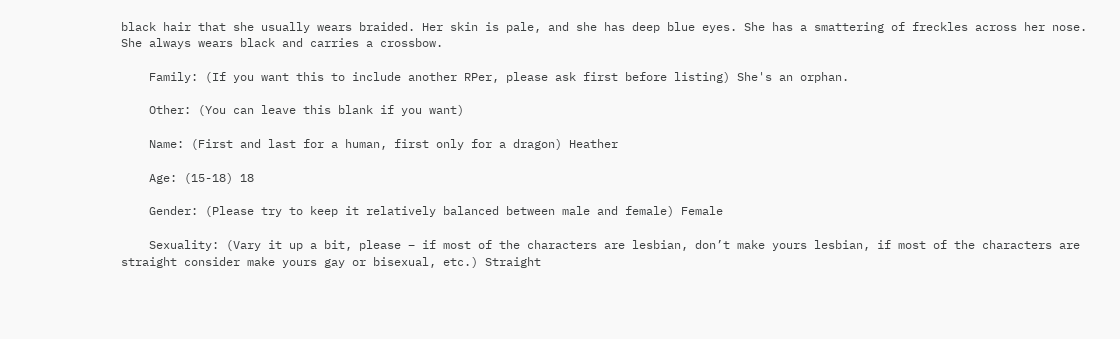black hair that she usually wears braided. Her skin is pale, and she has deep blue eyes. She has a smattering of freckles across her nose. She always wears black and carries a crossbow.

    Family: (If you want this to include another RPer, please ask first before listing) She's an orphan.

    Other: (You can leave this blank if you want)

    Name: (First and last for a human, first only for a dragon) Heather

    Age: (15-18) 18

    Gender: (Please try to keep it relatively balanced between male and female) Female

    Sexuality: (Vary it up a bit, please – if most of the characters are lesbian, don’t make yours lesbian, if most of the characters are straight consider make yours gay or bisexual, etc.) Straight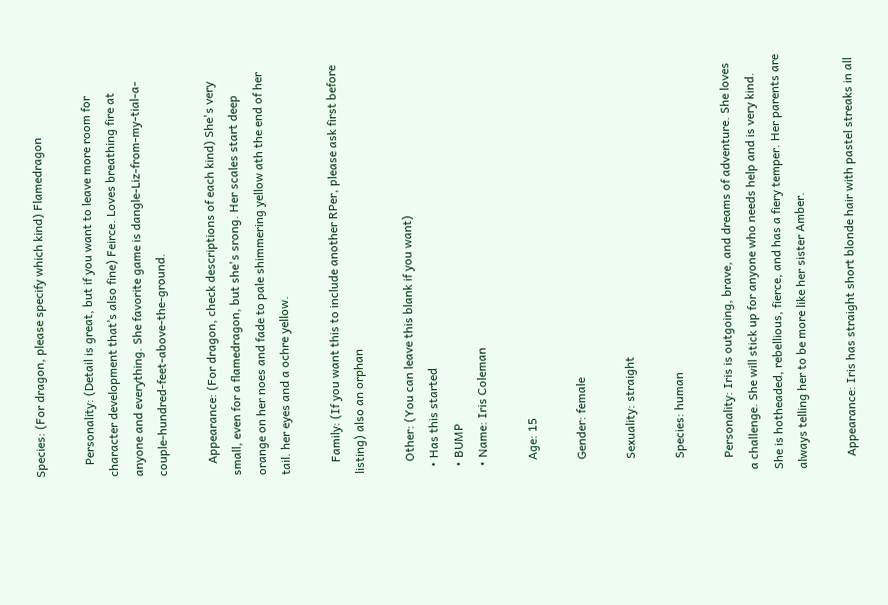Species: (For dragon, please specify which kind) Flamedragon

    Personality: (Detail is great, but if you want to leave more room for character development that’s also fine) Feirce. Loves breathing fire at anyone and everything. She favorite game is dangle-Liz-from-my-tial-a-couple-hundred-feet-above-the-ground.

    Appearance: (For dragon, check descriptions of each kind) She's very small, even for a flamedragon, but she's srong. Her scales start deep orange on her noes and fade to pale shimmering yellow ath the end of her tail. her eyes and a ochre yellow.

    Family: (If you want this to include another RPer, please ask first before listing) also an orphan

    Other: (You can leave this blank if you want)
  • Has this started
  • BUMP
  • Name: Iris Coleman

    Age: 15

    Gender: female

    Sexuality: straight

    Species: human

    Personality: Iris is outgoing, brave, and dreams of adventure. She loves a challenge. She will stick up for anyone who needs help and is very kind. She is hotheaded, rebellious, fierce, and has a fiery temper. Her parents are always telling her to be more like her sister Amber.

    Appearance: Iris has straight short blonde hair with pastel streaks in all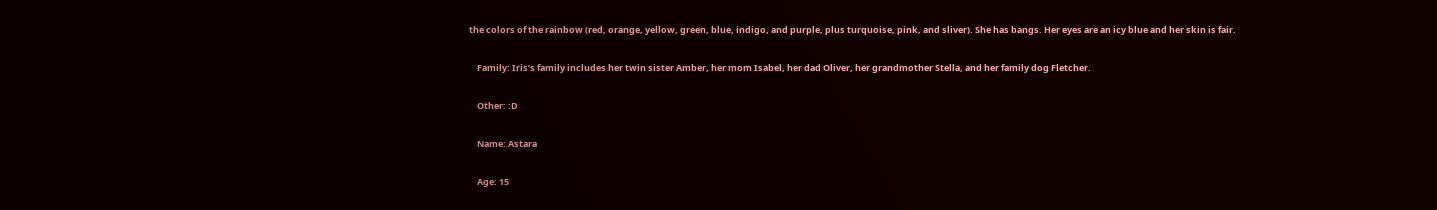the colors of the rainbow (red, orange, yellow, green, blue, indigo, and purple, plus turquoise, pink, and sliver). She has bangs. Her eyes are an icy blue and her skin is fair.

    Family: Iris’s family includes her twin sister Amber, her mom Isabel, her dad Oliver, her grandmother Stella, and her family dog Fletcher.

    Other: :D

    Name: Astara

    Age: 15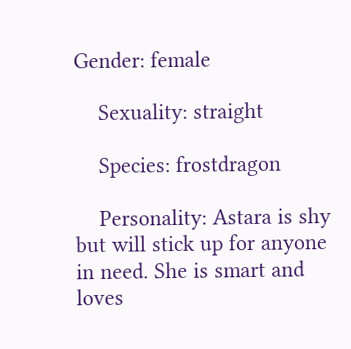Gender: female

    Sexuality: straight

    Species: frostdragon

    Personality: Astara is shy but will stick up for anyone in need. She is smart and loves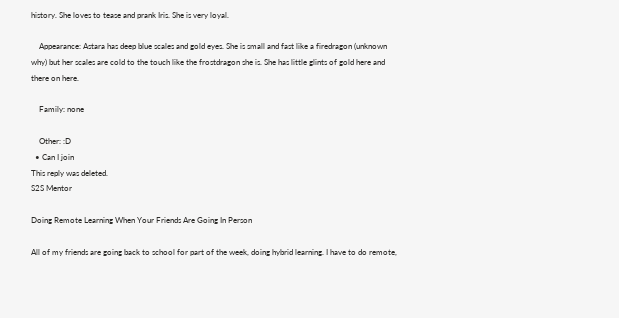history. She loves to tease and prank Iris. She is very loyal.

    Appearance: Astara has deep blue scales and gold eyes. She is small and fast like a firedragon (unknown why) but her scales are cold to the touch like the frostdragon she is. She has little glints of gold here and there on here.

    Family: none

    Other: :D
  • Can I join
This reply was deleted.
S2S Mentor

Doing Remote Learning When Your Friends Are Going In Person

All of my friends are going back to school for part of the week, doing hybrid learning. I have to do remote,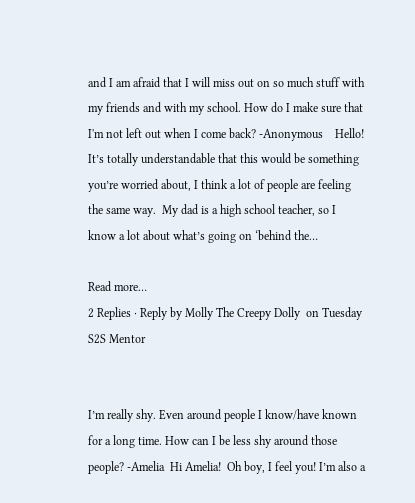and I am afraid that I will miss out on so much stuff with my friends and with my school. How do I make sure that I'm not left out when I come back? -Anonymous    Hello!  It’s totally understandable that this would be something you’re worried about, I think a lot of people are feeling the same way.  My dad is a high school teacher, so I know a lot about what’s going on ‘behind the…

Read more…
2 Replies · Reply by Molly The Creepy Dolly  on Tuesday
S2S Mentor


I’m really shy. Even around people I know/have known for a long time. How can I be less shy around those people? -Amelia  Hi Amelia!  Oh boy, I feel you! I’m also a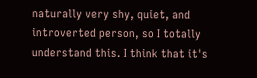naturally very shy, quiet, and introverted person, so I totally understand this. I think that it's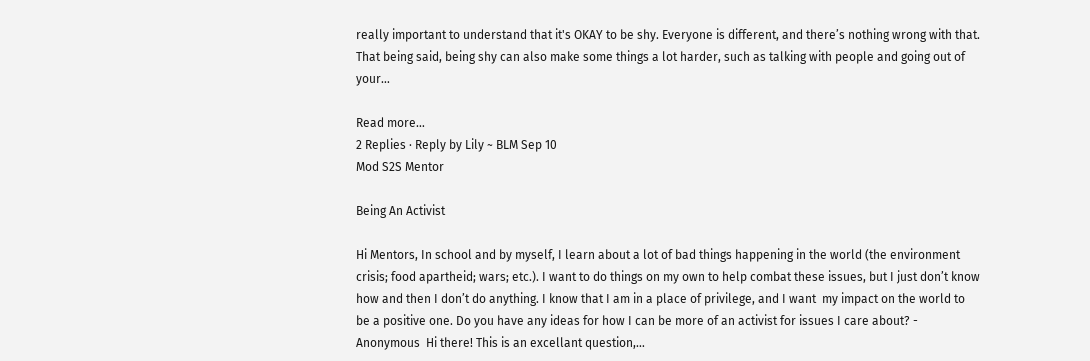really important to understand that it's OKAY to be shy. Everyone is different, and there’s nothing wrong with that. That being said, being shy can also make some things a lot harder, such as talking with people and going out of your…

Read more…
2 Replies · Reply by Lily ~ BLM Sep 10
Mod S2S Mentor

Being An Activist

Hi Mentors, In school and by myself, I learn about a lot of bad things happening in the world (the environment crisis; food apartheid; wars; etc.). I want to do things on my own to help combat these issues, but I just don’t know how and then I don’t do anything. I know that I am in a place of privilege, and I want  my impact on the world to be a positive one. Do you have any ideas for how I can be more of an activist for issues I care about? - Anonymous  Hi there! This is an excellant question,…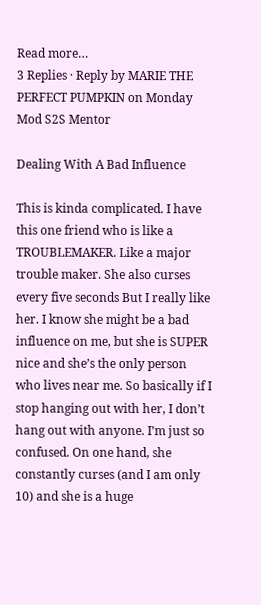Read more…
3 Replies · Reply by MARIE THE PERFECT PUMPKIN on Monday
Mod S2S Mentor

Dealing With A Bad Influence

This is kinda complicated. I have this one friend who is like a TROUBLEMAKER. Like a major trouble maker. She also curses every five seconds But I really like her. I know she might be a bad influence on me, but she is SUPER nice and she’s the only person who lives near me. So basically if I stop hanging out with her, I don’t hang out with anyone. I’m just so confused. On one hand, she constantly curses (and I am only 10) and she is a huge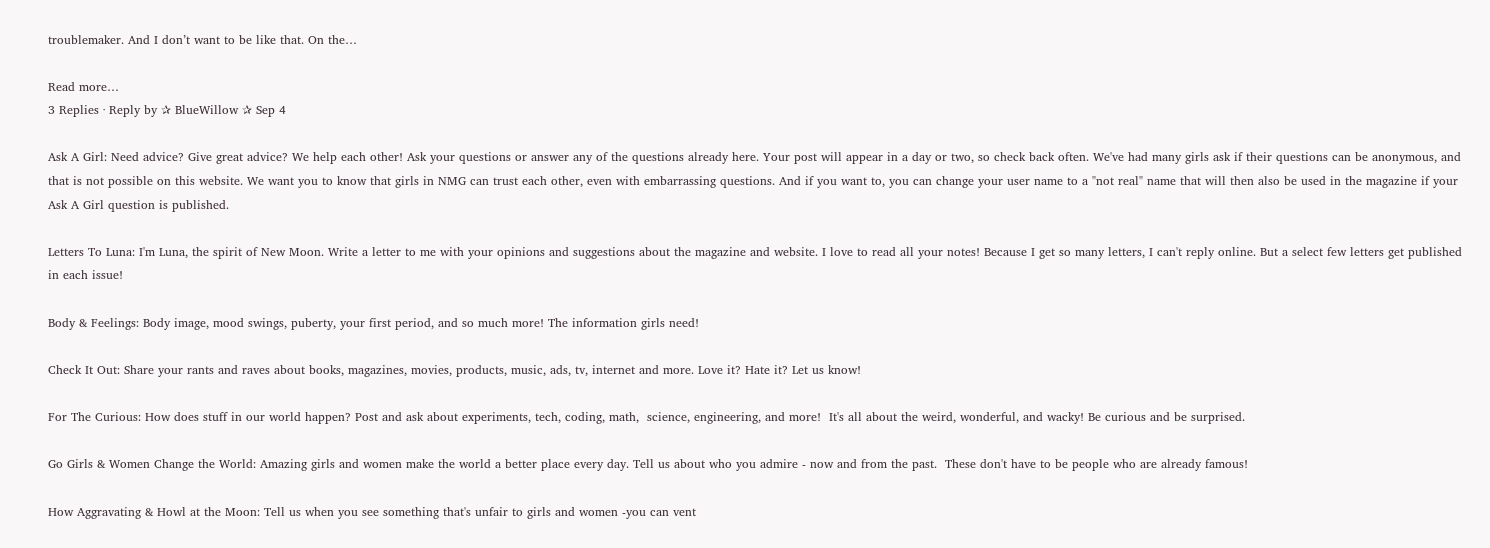troublemaker. And I don’t want to be like that. On the…

Read more…
3 Replies · Reply by ✰ BlueWillow ✰ Sep 4

Ask A Girl: Need advice? Give great advice? We help each other! Ask your questions or answer any of the questions already here. Your post will appear in a day or two, so check back often. We've had many girls ask if their questions can be anonymous, and that is not possible on this website. We want you to know that girls in NMG can trust each other, even with embarrassing questions. And if you want to, you can change your user name to a "not real" name that will then also be used in the magazine if your Ask A Girl question is published.

Letters To Luna: I'm Luna, the spirit of New Moon. Write a letter to me with your opinions and suggestions about the magazine and website. I love to read all your notes! Because I get so many letters, I can't reply online. But a select few letters get published in each issue!

Body & Feelings: Body image, mood swings, puberty, your first period, and so much more! The information girls need!

Check It Out: Share your rants and raves about books, magazines, movies, products, music, ads, tv, internet and more. Love it? Hate it? Let us know!

For The Curious: How does stuff in our world happen? Post and ask about experiments, tech, coding, math,  science, engineering, and more!  It's all about the weird, wonderful, and wacky! Be curious and be surprised.

Go Girls & Women Change the World: Amazing girls and women make the world a better place every day. Tell us about who you admire - now and from the past.  These don't have to be people who are already famous!

How Aggravating & Howl at the Moon: Tell us when you see something that's unfair to girls and women -you can vent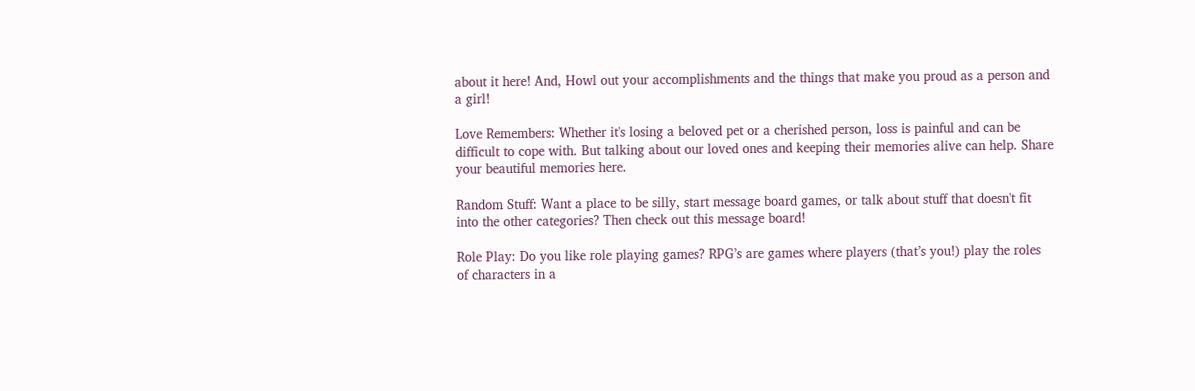about it here! And, Howl out your accomplishments and the things that make you proud as a person and a girl!

Love Remembers: Whether it's losing a beloved pet or a cherished person, loss is painful and can be difficult to cope with. But talking about our loved ones and keeping their memories alive can help. Share your beautiful memories here.

Random Stuff: Want a place to be silly, start message board games, or talk about stuff that doesn't fit into the other categories? Then check out this message board!

Role Play: Do you like role playing games? RPG’s are games where players (that’s you!) play the roles of characters in a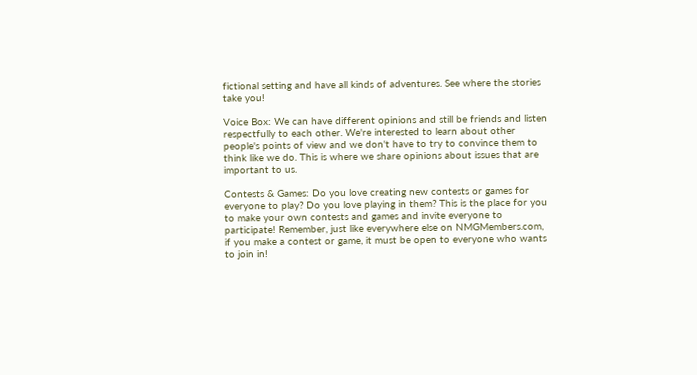fictional setting and have all kinds of adventures. See where the stories take you!

Voice Box: We can have different opinions and still be friends and listen respectfully to each other. We're interested to learn about other people's points of view and we don't have to try to convince them to think like we do. This is where we share opinions about issues that are important to us.

Contests & Games: Do you love creating new contests or games for everyone to play? Do you love playing in them? This is the place for you to make your own contests and games and invite everyone to participate! Remember, just like everywhere else on NMGMembers.com, if you make a contest or game, it must be open to everyone who wants to join in!